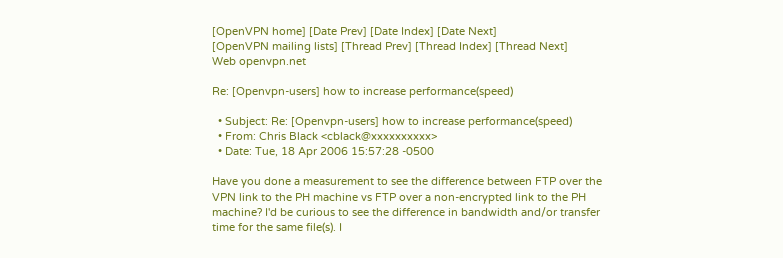[OpenVPN home] [Date Prev] [Date Index] [Date Next]
[OpenVPN mailing lists] [Thread Prev] [Thread Index] [Thread Next]
Web openvpn.net

Re: [Openvpn-users] how to increase performance(speed)

  • Subject: Re: [Openvpn-users] how to increase performance(speed)
  • From: Chris Black <cblack@xxxxxxxxxx>
  • Date: Tue, 18 Apr 2006 15:57:28 -0500

Have you done a measurement to see the difference between FTP over the VPN link to the PH machine vs FTP over a non-encrypted link to the PH machine? I'd be curious to see the difference in bandwidth and/or transfer time for the same file(s). I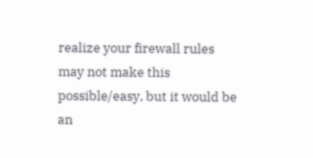realize your firewall rules may not make this possible/easy, but it would be an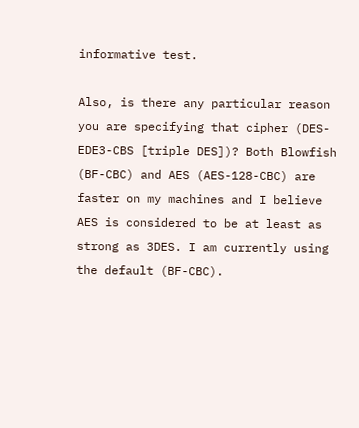informative test.

Also, is there any particular reason you are specifying that cipher (DES-EDE3-CBS [triple DES])? Both Blowfish (BF-CBC) and AES (AES-128-CBC) are faster on my machines and I believe AES is considered to be at least as strong as 3DES. I am currently using the default (BF-CBC).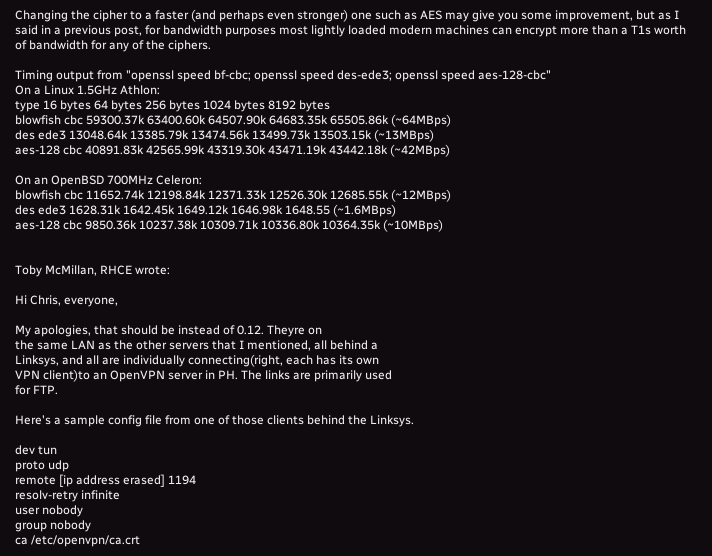Changing the cipher to a faster (and perhaps even stronger) one such as AES may give you some improvement, but as I said in a previous post, for bandwidth purposes most lightly loaded modern machines can encrypt more than a T1s worth of bandwidth for any of the ciphers.

Timing output from "openssl speed bf-cbc; openssl speed des-ede3; openssl speed aes-128-cbc"
On a Linux 1.5GHz Athlon:
type 16 bytes 64 bytes 256 bytes 1024 bytes 8192 bytes
blowfish cbc 59300.37k 63400.60k 64507.90k 64683.35k 65505.86k (~64MBps)
des ede3 13048.64k 13385.79k 13474.56k 13499.73k 13503.15k (~13MBps)
aes-128 cbc 40891.83k 42565.99k 43319.30k 43471.19k 43442.18k (~42MBps)

On an OpenBSD 700MHz Celeron:
blowfish cbc 11652.74k 12198.84k 12371.33k 12526.30k 12685.55k (~12MBps)
des ede3 1628.31k 1642.45k 1649.12k 1646.98k 1648.55 (~1.6MBps)
aes-128 cbc 9850.36k 10237.38k 10309.71k 10336.80k 10364.35k (~10MBps)


Toby McMillan, RHCE wrote:

Hi Chris, everyone,

My apologies, that should be instead of 0.12. Theyre on
the same LAN as the other servers that I mentioned, all behind a
Linksys, and all are individually connecting(right, each has its own
VPN client)to an OpenVPN server in PH. The links are primarily used
for FTP.

Here's a sample config file from one of those clients behind the Linksys.

dev tun
proto udp
remote [ip address erased] 1194
resolv-retry infinite
user nobody
group nobody
ca /etc/openvpn/ca.crt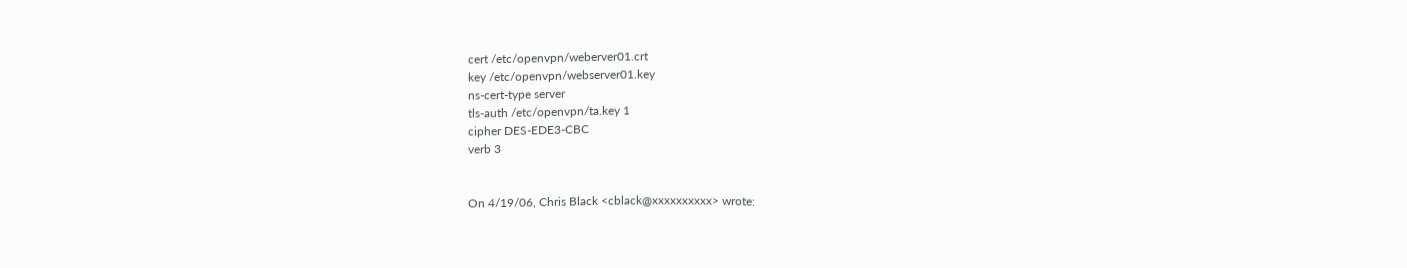cert /etc/openvpn/weberver01.crt
key /etc/openvpn/webserver01.key
ns-cert-type server
tls-auth /etc/openvpn/ta.key 1
cipher DES-EDE3-CBC
verb 3


On 4/19/06, Chris Black <cblack@xxxxxxxxxx> wrote: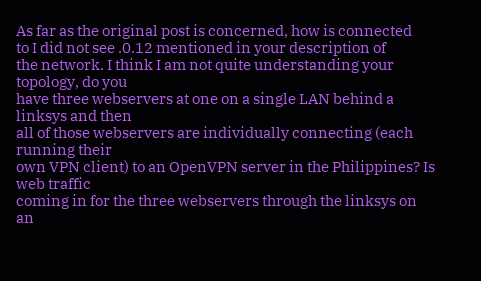As far as the original post is concerned, how is connected
to I did not see .0.12 mentioned in your description of
the network. I think I am not quite understanding your topology, do you
have three webservers at one on a single LAN behind a linksys and then
all of those webservers are individually connecting (each running their
own VPN client) to an OpenVPN server in the Philippines? Is web traffic
coming in for the three webservers through the linksys on an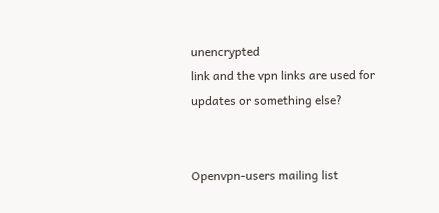unencrypted
link and the vpn links are used for updates or something else?


Openvpn-users mailing list